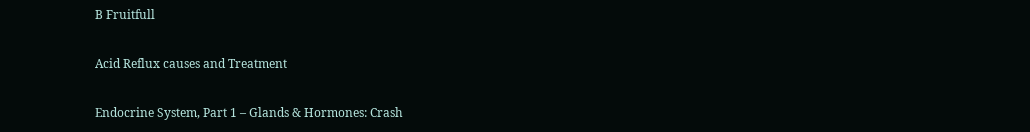B Fruitfull

Acid Reflux causes and Treatment

Endocrine System, Part 1 – Glands & Hormones: Crash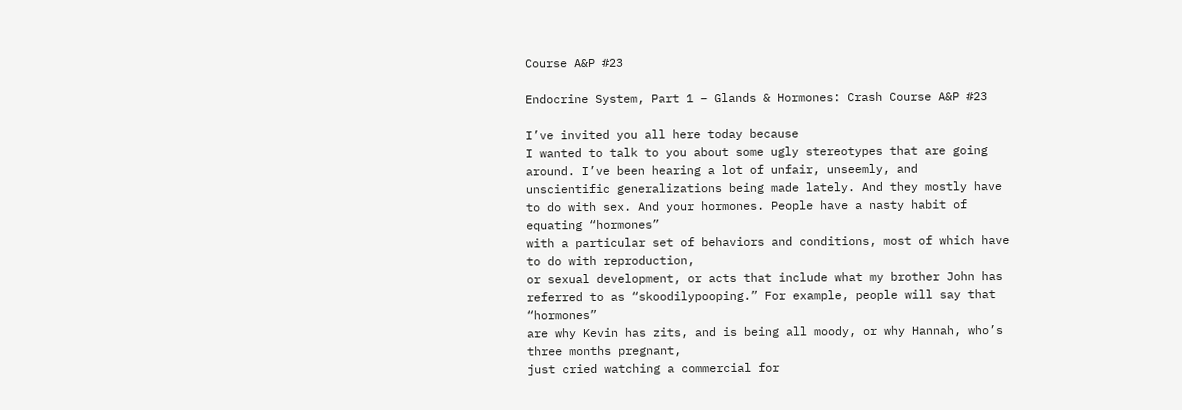Course A&P #23

Endocrine System, Part 1 – Glands & Hormones: Crash Course A&P #23

I’ve invited you all here today because
I wanted to talk to you about some ugly stereotypes that are going around. I’ve been hearing a lot of unfair, unseemly, and
unscientific generalizations being made lately. And they mostly have to do with sex. And your hormones. People have a nasty habit of equating “hormones”
with a particular set of behaviors and conditions, most of which have to do with reproduction,
or sexual development, or acts that include what my brother John has referred to as “skoodilypooping.” For example, people will say that “hormones”
are why Kevin has zits, and is being all moody, or why Hannah, who’s three months pregnant,
just cried watching a commercial for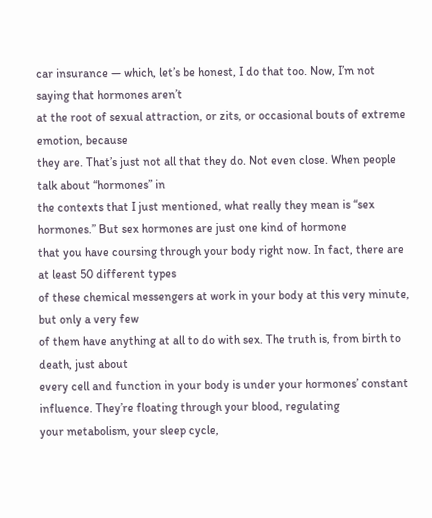car insurance — which, let’s be honest, I do that too. Now, I’m not saying that hormones aren’t
at the root of sexual attraction, or zits, or occasional bouts of extreme emotion, because
they are. That’s just not all that they do. Not even close. When people talk about “hormones” in
the contexts that I just mentioned, what really they mean is “sex hormones.” But sex hormones are just one kind of hormone
that you have coursing through your body right now. In fact, there are at least 50 different types
of these chemical messengers at work in your body at this very minute, but only a very few
of them have anything at all to do with sex. The truth is, from birth to death, just about
every cell and function in your body is under your hormones’ constant influence. They’re floating through your blood, regulating
your metabolism, your sleep cycle,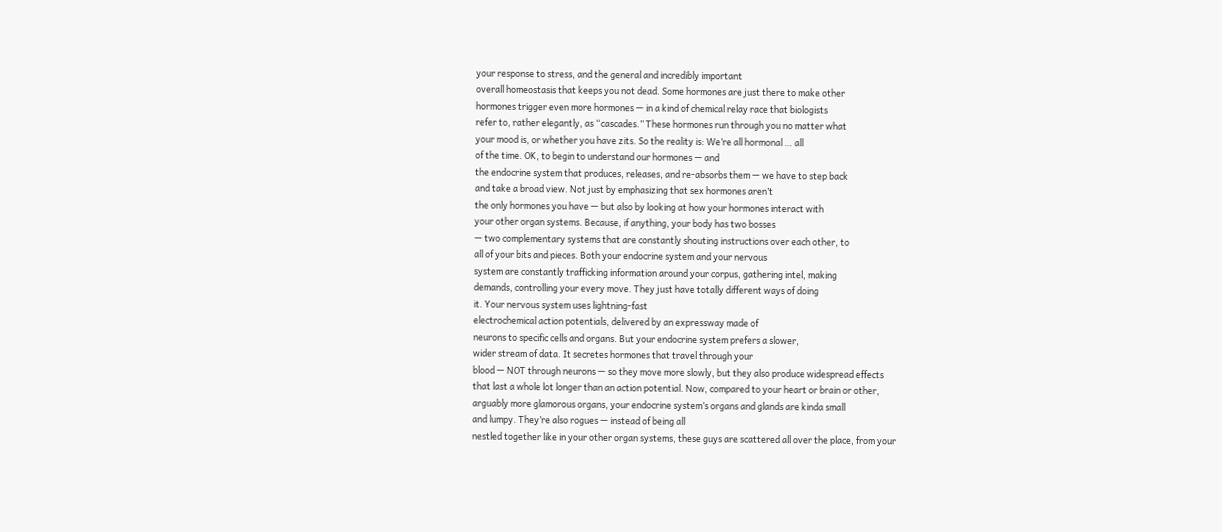your response to stress, and the general and incredibly important
overall homeostasis that keeps you not dead. Some hormones are just there to make other
hormones trigger even more hormones — in a kind of chemical relay race that biologists
refer to, rather elegantly, as “cascades.” These hormones run through you no matter what
your mood is, or whether you have zits. So the reality is: We’re all hormonal … all
of the time. OK, to begin to understand our hormones — and
the endocrine system that produces, releases, and re-absorbs them — we have to step back
and take a broad view. Not just by emphasizing that sex hormones aren’t
the only hormones you have — but also by looking at how your hormones interact with
your other organ systems. Because, if anything, your body has two bosses
— two complementary systems that are constantly shouting instructions over each other, to
all of your bits and pieces. Both your endocrine system and your nervous
system are constantly trafficking information around your corpus, gathering intel, making
demands, controlling your every move. They just have totally different ways of doing
it. Your nervous system uses lightning-fast
electrochemical action potentials, delivered by an expressway made of
neurons to specific cells and organs. But your endocrine system prefers a slower,
wider stream of data. It secretes hormones that travel through your
blood — NOT through neurons — so they move more slowly, but they also produce widespread effects
that last a whole lot longer than an action potential. Now, compared to your heart or brain or other,
arguably more glamorous organs, your endocrine system’s organs and glands are kinda small
and lumpy. They’re also rogues — instead of being all
nestled together like in your other organ systems, these guys are scattered all over the place, from your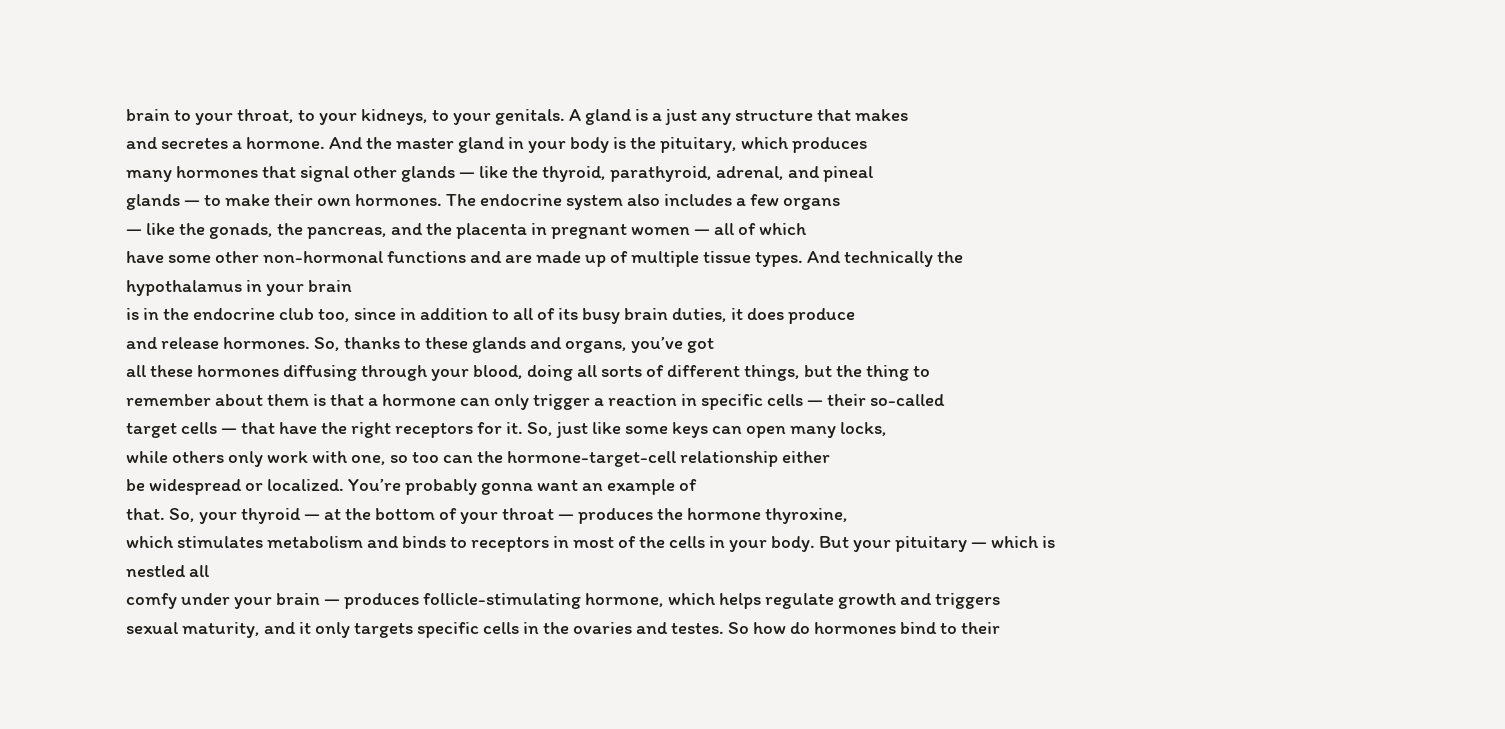brain to your throat, to your kidneys, to your genitals. A gland is a just any structure that makes
and secretes a hormone. And the master gland in your body is the pituitary, which produces
many hormones that signal other glands — like the thyroid, parathyroid, adrenal, and pineal
glands — to make their own hormones. The endocrine system also includes a few organs
— like the gonads, the pancreas, and the placenta in pregnant women — all of which
have some other non-hormonal functions and are made up of multiple tissue types. And technically the hypothalamus in your brain
is in the endocrine club too, since in addition to all of its busy brain duties, it does produce
and release hormones. So, thanks to these glands and organs, you’ve got
all these hormones diffusing through your blood, doing all sorts of different things, but the thing to
remember about them is that a hormone can only trigger a reaction in specific cells — their so-called
target cells — that have the right receptors for it. So, just like some keys can open many locks,
while others only work with one, so too can the hormone-target-cell relationship either
be widespread or localized. You’re probably gonna want an example of
that. So, your thyroid — at the bottom of your throat — produces the hormone thyroxine,
which stimulates metabolism and binds to receptors in most of the cells in your body. But your pituitary — which is nestled all
comfy under your brain — produces follicle-stimulating hormone, which helps regulate growth and triggers
sexual maturity, and it only targets specific cells in the ovaries and testes. So how do hormones bind to their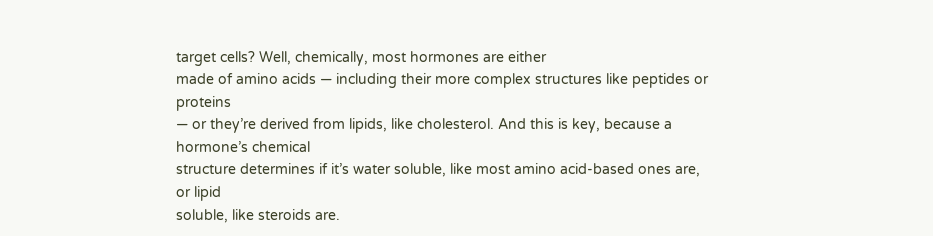target cells? Well, chemically, most hormones are either
made of amino acids — including their more complex structures like peptides or proteins
— or they’re derived from lipids, like cholesterol. And this is key, because a hormone’s chemical
structure determines if it’s water soluble, like most amino acid-based ones are, or lipid
soluble, like steroids are.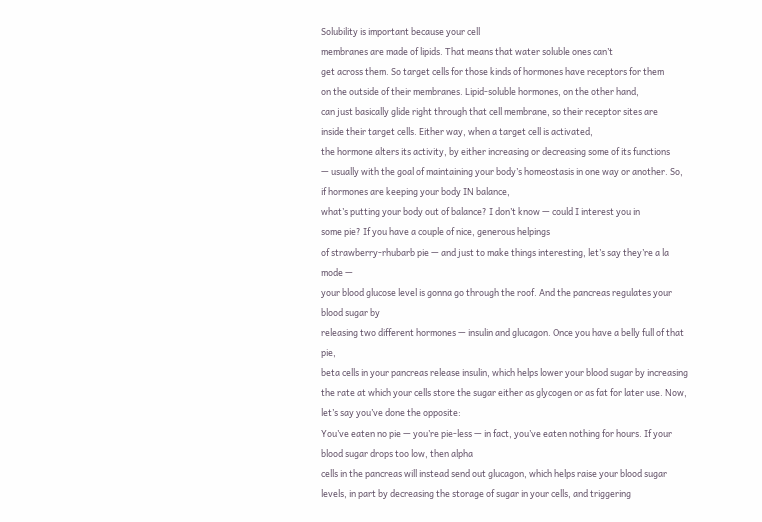Solubility is important because your cell
membranes are made of lipids. That means that water soluble ones can’t
get across them. So target cells for those kinds of hormones have receptors for them
on the outside of their membranes. Lipid-soluble hormones, on the other hand,
can just basically glide right through that cell membrane, so their receptor sites are
inside their target cells. Either way, when a target cell is activated,
the hormone alters its activity, by either increasing or decreasing some of its functions
— usually with the goal of maintaining your body’s homeostasis in one way or another. So, if hormones are keeping your body IN balance,
what’s putting your body out of balance? I don’t know — could I interest you in
some pie? If you have a couple of nice, generous helpings
of strawberry-rhubarb pie — and just to make things interesting, let’s say they’re a la mode —
your blood glucose level is gonna go through the roof. And the pancreas regulates your blood sugar by
releasing two different hormones — insulin and glucagon. Once you have a belly full of that pie,
beta cells in your pancreas release insulin, which helps lower your blood sugar by increasing
the rate at which your cells store the sugar either as glycogen or as fat for later use. Now, let’s say you’ve done the opposite:
You’ve eaten no pie — you’re pie-less — in fact, you’ve eaten nothing for hours. If your blood sugar drops too low, then alpha
cells in the pancreas will instead send out glucagon, which helps raise your blood sugar
levels, in part by decreasing the storage of sugar in your cells, and triggering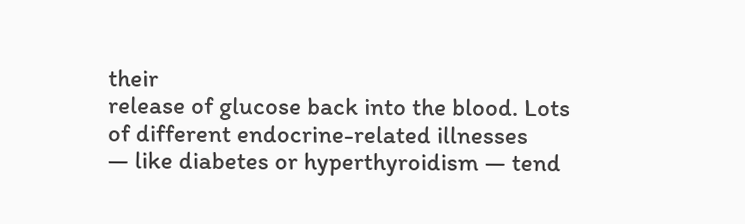their
release of glucose back into the blood. Lots of different endocrine-related illnesses
— like diabetes or hyperthyroidism — tend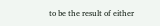to be the result of either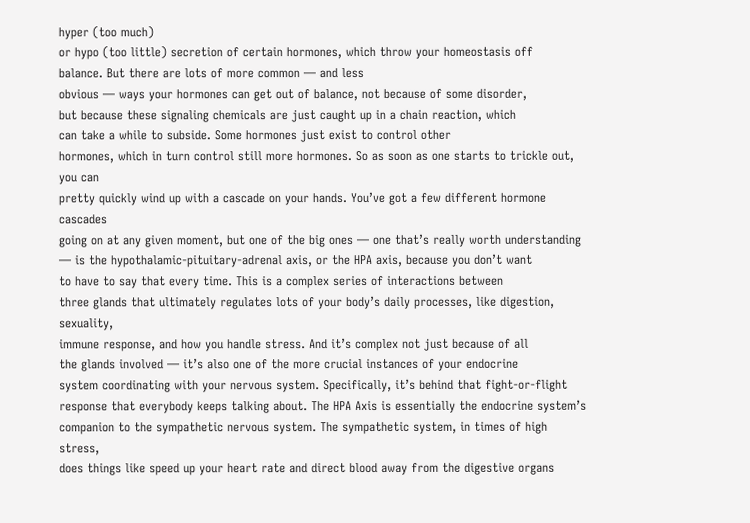hyper (too much)
or hypo (too little) secretion of certain hormones, which throw your homeostasis off
balance. But there are lots of more common — and less
obvious — ways your hormones can get out of balance, not because of some disorder,
but because these signaling chemicals are just caught up in a chain reaction, which
can take a while to subside. Some hormones just exist to control other
hormones, which in turn control still more hormones. So as soon as one starts to trickle out, you can
pretty quickly wind up with a cascade on your hands. You’ve got a few different hormone cascades
going on at any given moment, but one of the big ones — one that’s really worth understanding
— is the hypothalamic-pituitary-adrenal axis, or the HPA axis, because you don’t want
to have to say that every time. This is a complex series of interactions between
three glands that ultimately regulates lots of your body’s daily processes, like digestion, sexuality,
immune response, and how you handle stress. And it’s complex not just because of all
the glands involved — it’s also one of the more crucial instances of your endocrine
system coordinating with your nervous system. Specifically, it’s behind that fight-or-flight
response that everybody keeps talking about. The HPA Axis is essentially the endocrine system’s
companion to the sympathetic nervous system. The sympathetic system, in times of high stress,
does things like speed up your heart rate and direct blood away from the digestive organs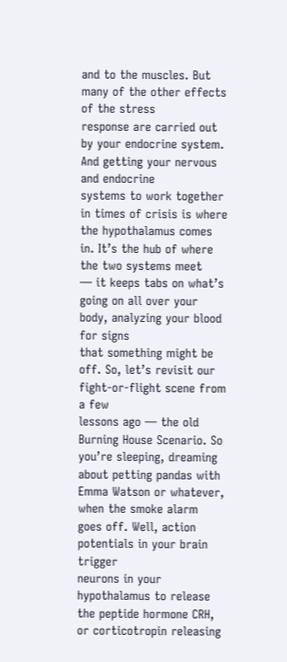and to the muscles. But many of the other effects of the stress
response are carried out by your endocrine system. And getting your nervous and endocrine
systems to work together in times of crisis is where the hypothalamus comes in. It’s the hub of where the two systems meet
— it keeps tabs on what’s going on all over your body, analyzing your blood for signs
that something might be off. So, let’s revisit our fight-or-flight scene from a few
lessons ago — the old Burning House Scenario. So you’re sleeping, dreaming about petting pandas with
Emma Watson or whatever, when the smoke alarm goes off. Well, action potentials in your brain trigger
neurons in your hypothalamus to release the peptide hormone CRH, or corticotropin releasing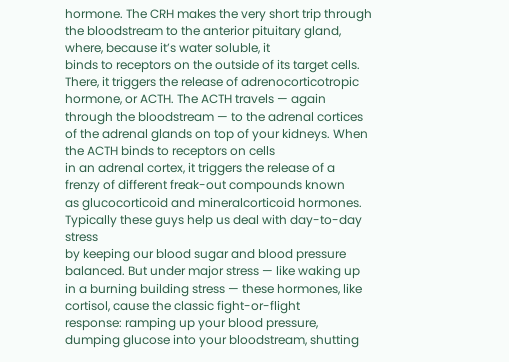hormone. The CRH makes the very short trip through
the bloodstream to the anterior pituitary gland, where, because it’s water soluble, it
binds to receptors on the outside of its target cells. There, it triggers the release of adrenocorticotropic
hormone, or ACTH. The ACTH travels — again through the bloodstream — to the adrenal cortices
of the adrenal glands on top of your kidneys. When the ACTH binds to receptors on cells
in an adrenal cortex, it triggers the release of a frenzy of different freak-out compounds known
as glucocorticoid and mineralcorticoid hormones. Typically these guys help us deal with day-to-day stress
by keeping our blood sugar and blood pressure balanced. But under major stress — like waking up
in a burning building stress — these hormones, like cortisol, cause the classic fight-or-flight
response: ramping up your blood pressure, dumping glucose into your bloodstream, shutting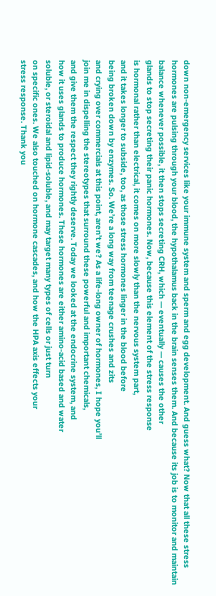down non-emergency services like your immune system and sperm and egg development. And guess what? Now that all these stress
hormones are pulsing through your blood, the hypothalamus back in the brain senses them. And because its job is to monitor and maintain
balance whenever possible, it then stops secreting CRH, which — eventually — causes the other
glands to stop secreting their panic hormones. Now, because this element of the stress response
is hormonal rather than electrical, it comes on more slowly than the nervous system part,
and it takes longer to subside, too, as those stress hormones linger in the blood before
being broken down by enzymes. So. We’re a long way from teenage crushes and zits
and crying over commercials at this point, aren’t we? As a life-long owner of hormones, I hope you’ll
join me in dispelling the stereotypes that surround these powerful and important chemicals,
and give them the respect they rightly deserve. Today we looked at the endocrine system, and
how it uses glands to produce hormones. These hormones are either amino-acid based and water
soluble, or steroidal and lipid-soluble, and may target many types of cells or just turn
on specific ones. We also touched on hormone cascades, and how the HPA axis effects your
stress response. Thank you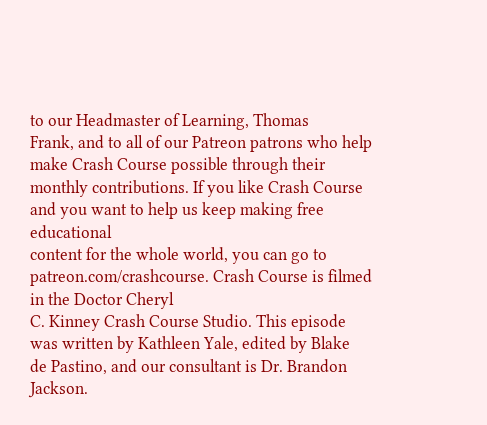to our Headmaster of Learning, Thomas
Frank, and to all of our Patreon patrons who help make Crash Course possible through their
monthly contributions. If you like Crash Course and you want to help us keep making free educational
content for the whole world, you can go to patreon.com/crashcourse. Crash Course is filmed in the Doctor Cheryl
C. Kinney Crash Course Studio. This episode was written by Kathleen Yale, edited by Blake
de Pastino, and our consultant is Dr. Brandon Jackson.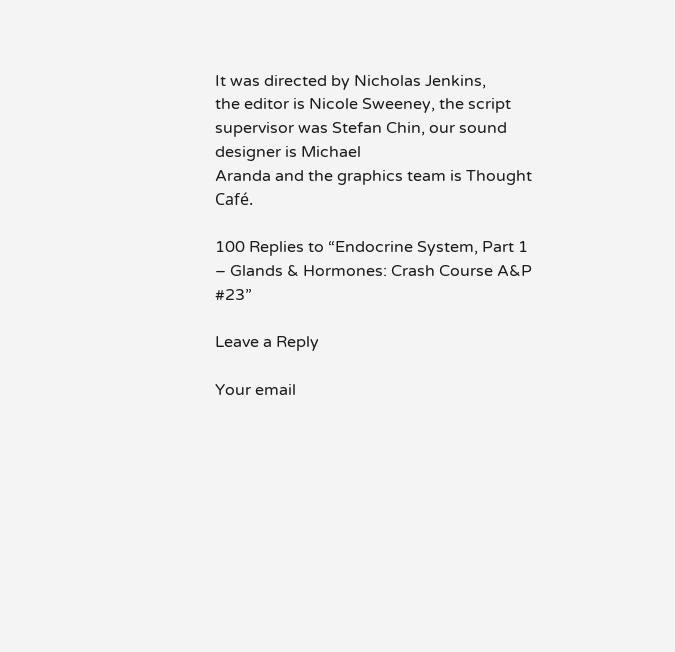It was directed by Nicholas Jenkins,
the editor is Nicole Sweeney, the script supervisor was Stefan Chin, our sound designer is Michael
Aranda and the graphics team is Thought Café.

100 Replies to “Endocrine System, Part 1 – Glands & Hormones: Crash Course A&P #23”

Leave a Reply

Your email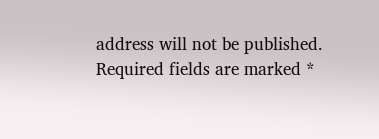address will not be published. Required fields are marked *